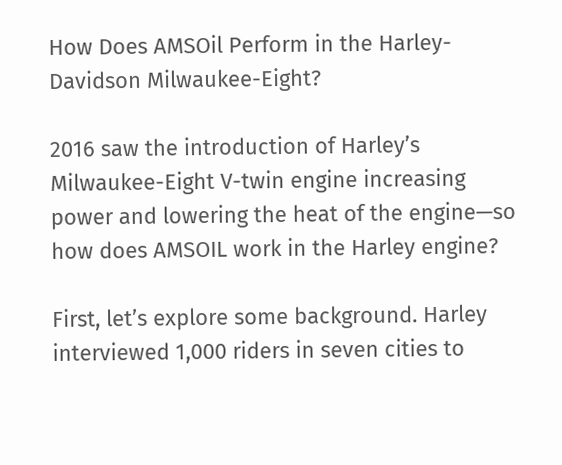How Does AMSOil Perform in the Harley-Davidson Milwaukee-Eight?

2016 saw the introduction of Harley’s Milwaukee-Eight V-twin engine increasing power and lowering the heat of the engine—so how does AMSOIL work in the Harley engine?

First, let’s explore some background. Harley interviewed 1,000 riders in seven cities to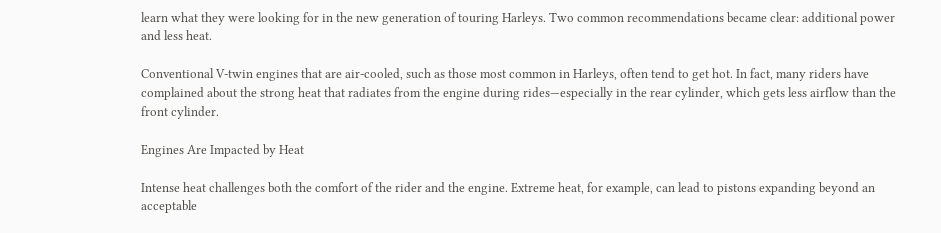learn what they were looking for in the new generation of touring Harleys. Two common recommendations became clear: additional power and less heat.

Conventional V-twin engines that are air-cooled, such as those most common in Harleys, often tend to get hot. In fact, many riders have complained about the strong heat that radiates from the engine during rides—especially in the rear cylinder, which gets less airflow than the front cylinder.

Engines Are Impacted by Heat

Intense heat challenges both the comfort of the rider and the engine. Extreme heat, for example, can lead to pistons expanding beyond an acceptable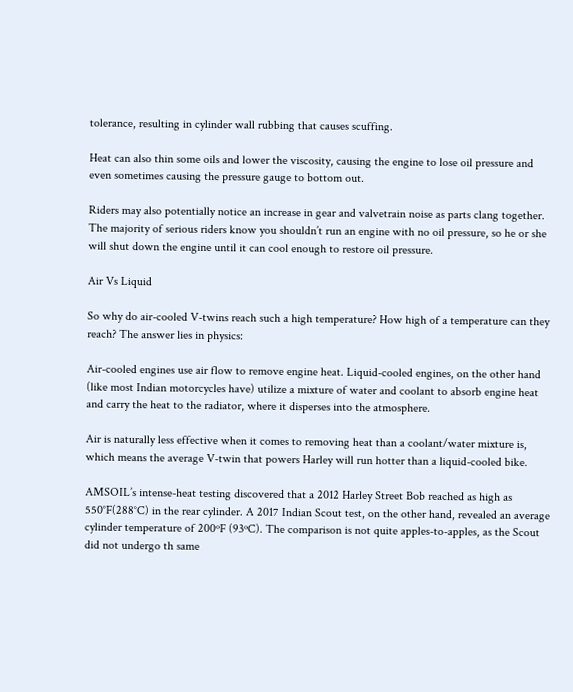tolerance, resulting in cylinder wall rubbing that causes scuffing.

Heat can also thin some oils and lower the viscosity, causing the engine to lose oil pressure and even sometimes causing the pressure gauge to bottom out.

Riders may also potentially notice an increase in gear and valvetrain noise as parts clang together. The majority of serious riders know you shouldn’t run an engine with no oil pressure, so he or she will shut down the engine until it can cool enough to restore oil pressure.

Air Vs Liquid

So why do air-cooled V-twins reach such a high temperature? How high of a temperature can they reach? The answer lies in physics:

Air-cooled engines use air flow to remove engine heat. Liquid-cooled engines, on the other hand (like most Indian motorcycles have) utilize a mixture of water and coolant to absorb engine heat and carry the heat to the radiator, where it disperses into the atmosphere.

Air is naturally less effective when it comes to removing heat than a coolant/water mixture is, which means the average V-twin that powers Harley will run hotter than a liquid-cooled bike.

AMSOIL’s intense-heat testing discovered that a 2012 Harley Street Bob reached as high as 550°F(288°C) in the rear cylinder. A 2017 Indian Scout test, on the other hand, revealed an average cylinder temperature of 200ºF (93ºC). The comparison is not quite apples-to-apples, as the Scout did not undergo th same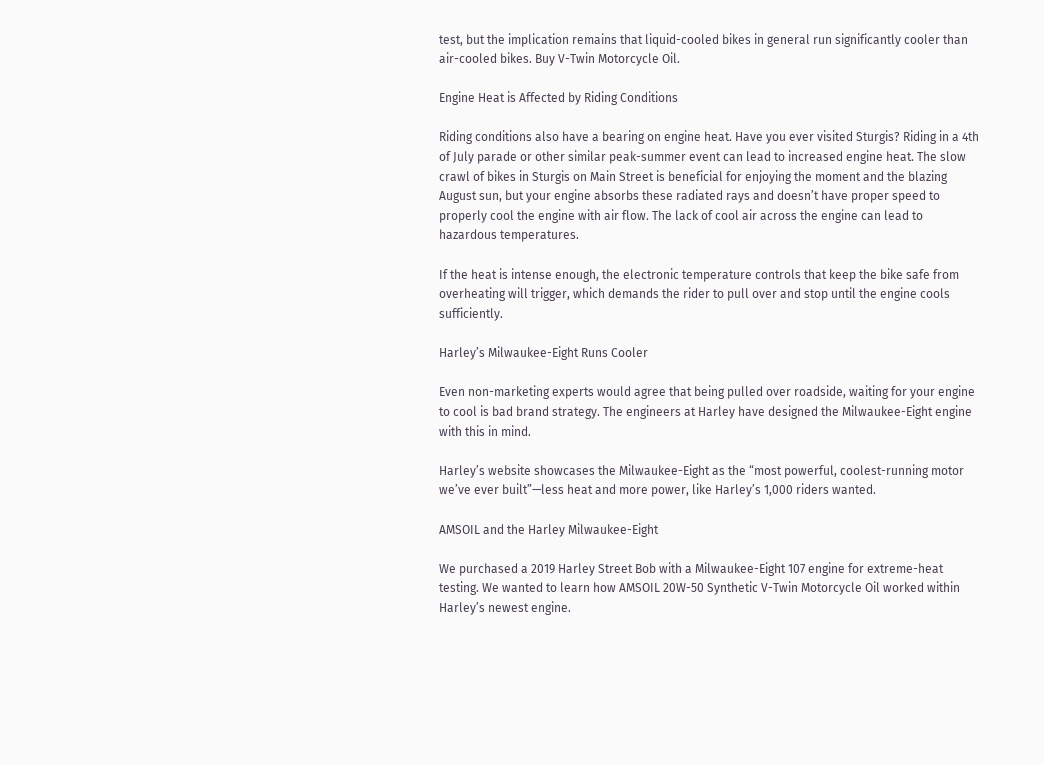test, but the implication remains that liquid-cooled bikes in general run significantly cooler than air-cooled bikes. Buy V-Twin Motorcycle Oil.

Engine Heat is Affected by Riding Conditions

Riding conditions also have a bearing on engine heat. Have you ever visited Sturgis? Riding in a 4th of July parade or other similar peak-summer event can lead to increased engine heat. The slow crawl of bikes in Sturgis on Main Street is beneficial for enjoying the moment and the blazing August sun, but your engine absorbs these radiated rays and doesn’t have proper speed to properly cool the engine with air flow. The lack of cool air across the engine can lead to hazardous temperatures.

If the heat is intense enough, the electronic temperature controls that keep the bike safe from overheating will trigger, which demands the rider to pull over and stop until the engine cools sufficiently.

Harley’s Milwaukee-Eight Runs Cooler

Even non-marketing experts would agree that being pulled over roadside, waiting for your engine to cool is bad brand strategy. The engineers at Harley have designed the Milwaukee-Eight engine with this in mind.

Harley’s website showcases the Milwaukee-Eight as the “most powerful, coolest-running motor we’ve ever built”—less heat and more power, like Harley’s 1,000 riders wanted.

AMSOIL and the Harley Milwaukee-Eight

We purchased a 2019 Harley Street Bob with a Milwaukee-Eight 107 engine for extreme-heat testing. We wanted to learn how AMSOIL 20W-50 Synthetic V-Twin Motorcycle Oil worked within Harley’s newest engine.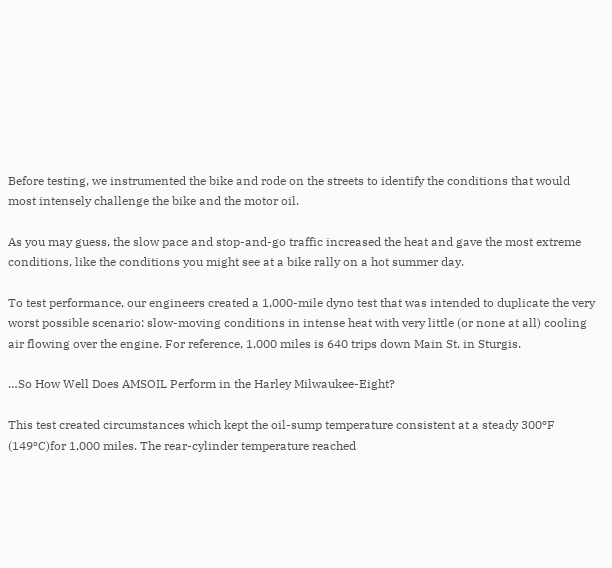Before testing, we instrumented the bike and rode on the streets to identify the conditions that would most intensely challenge the bike and the motor oil.

As you may guess, the slow pace and stop-and-go traffic increased the heat and gave the most extreme conditions, like the conditions you might see at a bike rally on a hot summer day.

To test performance, our engineers created a 1,000-mile dyno test that was intended to duplicate the very worst possible scenario: slow-moving conditions in intense heat with very little (or none at all) cooling air flowing over the engine. For reference, 1,000 miles is 640 trips down Main St. in Sturgis.

…So How Well Does AMSOIL Perform in the Harley Milwaukee-Eight?

This test created circumstances which kept the oil-sump temperature consistent at a steady 300ºF (149ºC)for 1,000 miles. The rear-cylinder temperature reached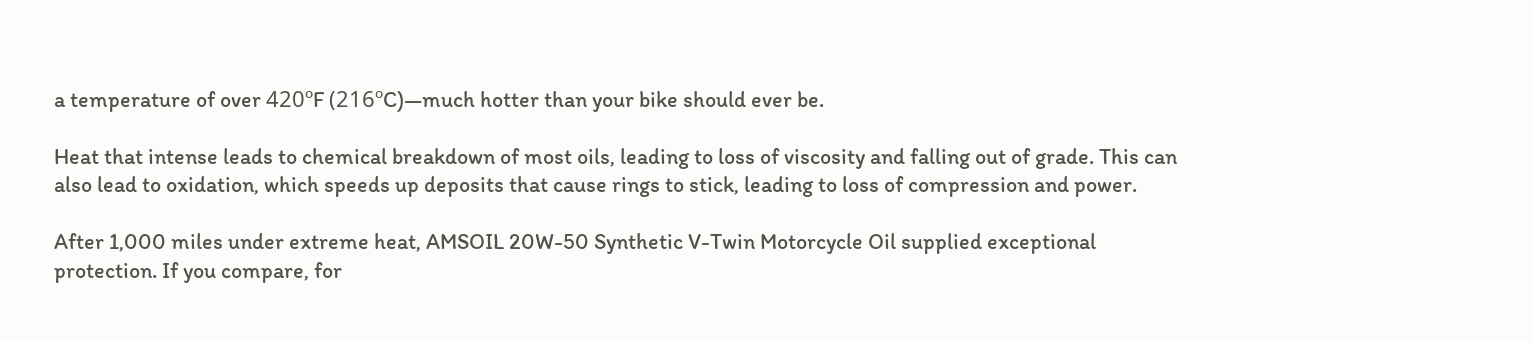a temperature of over 420ºF (216ºC)—much hotter than your bike should ever be.

Heat that intense leads to chemical breakdown of most oils, leading to loss of viscosity and falling out of grade. This can also lead to oxidation, which speeds up deposits that cause rings to stick, leading to loss of compression and power.

After 1,000 miles under extreme heat, AMSOIL 20W-50 Synthetic V-Twin Motorcycle Oil supplied exceptional protection. If you compare, for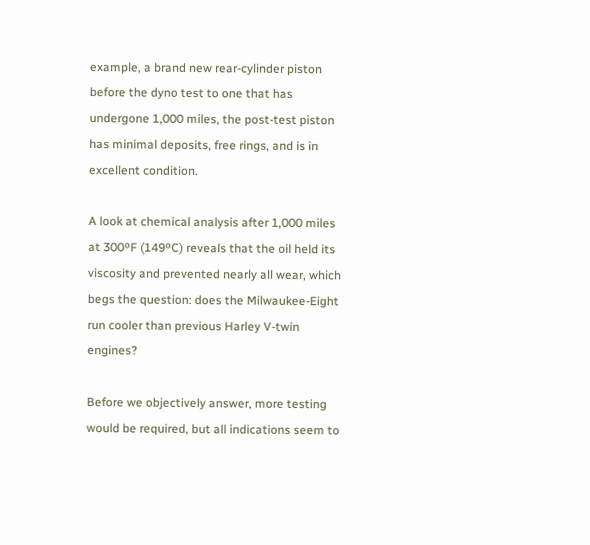example, a brand new rear-cylinder piston before the dyno test to one that has undergone 1,000 miles, the post-test piston has minimal deposits, free rings, and is in excellent condition.

A look at chemical analysis after 1,000 miles at 300ºF (149ºC) reveals that the oil held its viscosity and prevented nearly all wear, which begs the question: does the Milwaukee-Eight run cooler than previous Harley V-twin engines?

Before we objectively answer, more testing would be required, but all indications seem to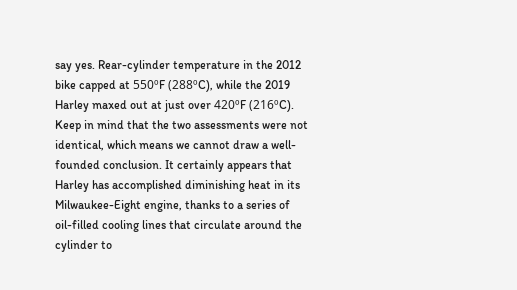say yes. Rear-cylinder temperature in the 2012 bike capped at 550ºF (288ºC), while the 2019 Harley maxed out at just over 420ºF (216ºC). Keep in mind that the two assessments were not identical, which means we cannot draw a well-founded conclusion. It certainly appears that Harley has accomplished diminishing heat in its Milwaukee-Eight engine, thanks to a series of oil-filled cooling lines that circulate around the cylinder to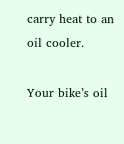carry heat to an oil cooler.

Your bike’s oil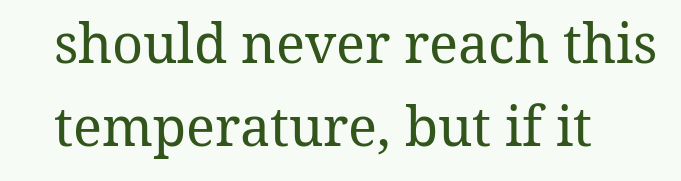should never reach this temperature, but if it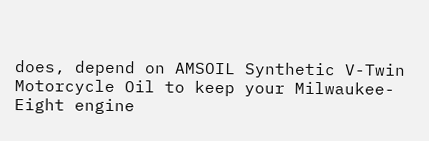does, depend on AMSOIL Synthetic V-Twin Motorcycle Oil to keep your Milwaukee-Eight engine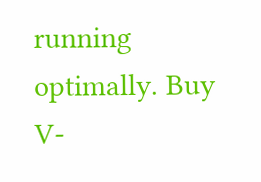running optimally. Buy V-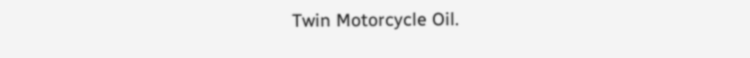Twin Motorcycle Oil.